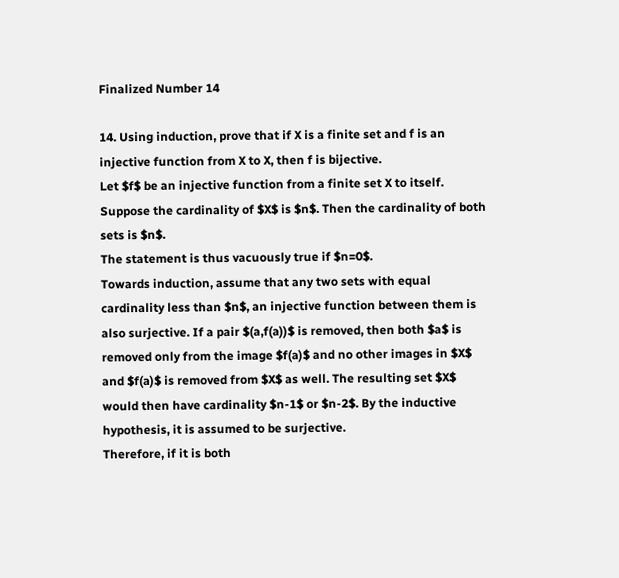Finalized Number 14

14. Using induction, prove that if X is a finite set and f is an injective function from X to X, then f is bijective.
Let $f$ be an injective function from a finite set X to itself. Suppose the cardinality of $X$ is $n$. Then the cardinality of both sets is $n$.
The statement is thus vacuously true if $n=0$.
Towards induction, assume that any two sets with equal cardinality less than $n$, an injective function between them is also surjective. If a pair $(a,f(a))$ is removed, then both $a$ is removed only from the image $f(a)$ and no other images in $X$ and $f(a)$ is removed from $X$ as well. The resulting set $X$ would then have cardinality $n-1$ or $n-2$. By the inductive hypothesis, it is assumed to be surjective.
Therefore, if it is both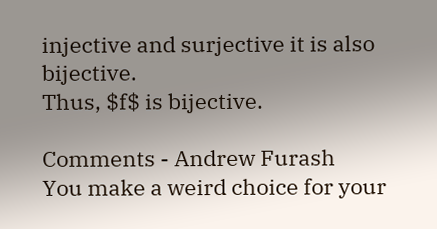injective and surjective it is also bijective.
Thus, $f$ is bijective.

Comments - Andrew Furash
You make a weird choice for your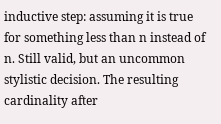inductive step: assuming it is true for something less than n instead of n. Still valid, but an uncommon stylistic decision. The resulting cardinality after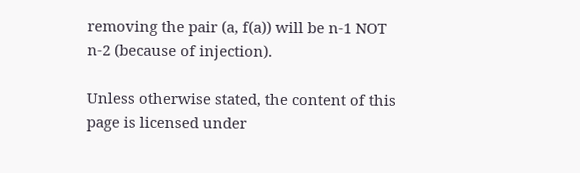removing the pair (a, f(a)) will be n-1 NOT n-2 (because of injection).

Unless otherwise stated, the content of this page is licensed under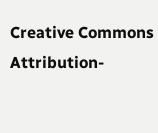Creative Commons Attribution-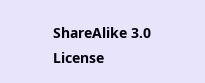ShareAlike 3.0 License